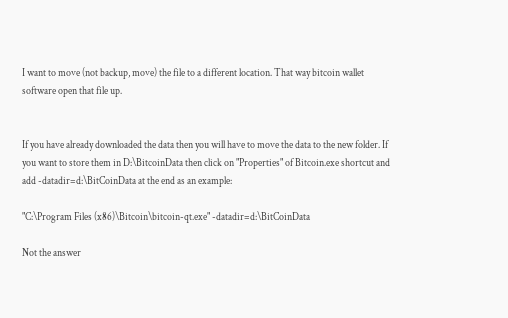I want to move (not backup, move) the file to a different location. That way bitcoin wallet software open that file up.


If you have already downloaded the data then you will have to move the data to the new folder. If you want to store them in D:\BitcoinData then click on "Properties" of Bitcoin.exe shortcut and add -datadir=d:\BitCoinData at the end as an example:

"C:\Program Files (x86)\Bitcoin\bitcoin-qt.exe" -datadir=d:\BitCoinData

Not the answer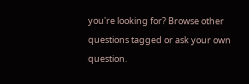you're looking for? Browse other questions tagged or ask your own question.